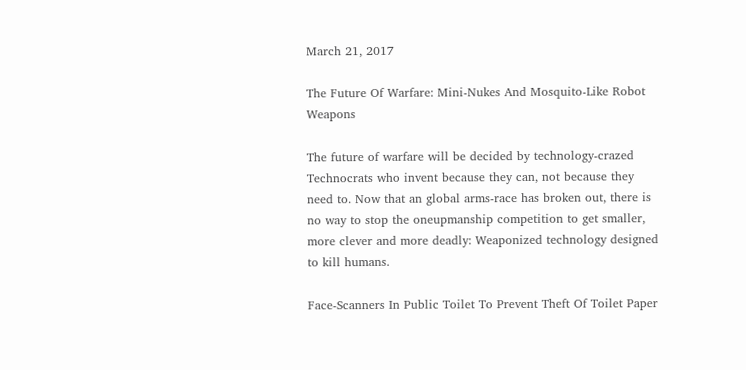March 21, 2017

The Future Of Warfare: Mini-Nukes And Mosquito-Like Robot Weapons

The future of warfare will be decided by technology-crazed Technocrats who invent because they can, not because they need to. Now that an global arms-race has broken out, there is no way to stop the oneupmanship competition to get smaller, more clever and more deadly: Weaponized technology designed to kill humans.

Face-Scanners In Public Toilet To Prevent Theft Of Toilet Paper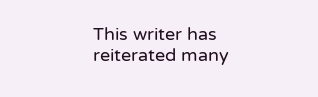This writer has reiterated many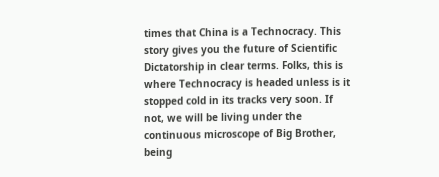times that China is a Technocracy. This story gives you the future of Scientific Dictatorship in clear terms. Folks, this is where Technocracy is headed unless is it stopped cold in its tracks very soon. If not, we will be living under the continuous microscope of Big Brother, being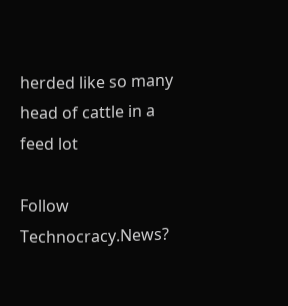herded like so many head of cattle in a feed lot

Follow Technocracy.News?